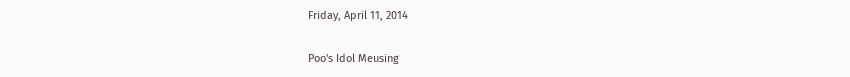Friday, April 11, 2014

Poo's Idol Meusing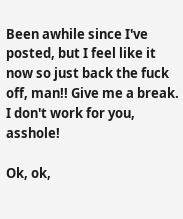Been awhile since I've posted, but I feel like it now so just back the fuck off, man!! Give me a break. I don't work for you, asshole!

Ok, ok,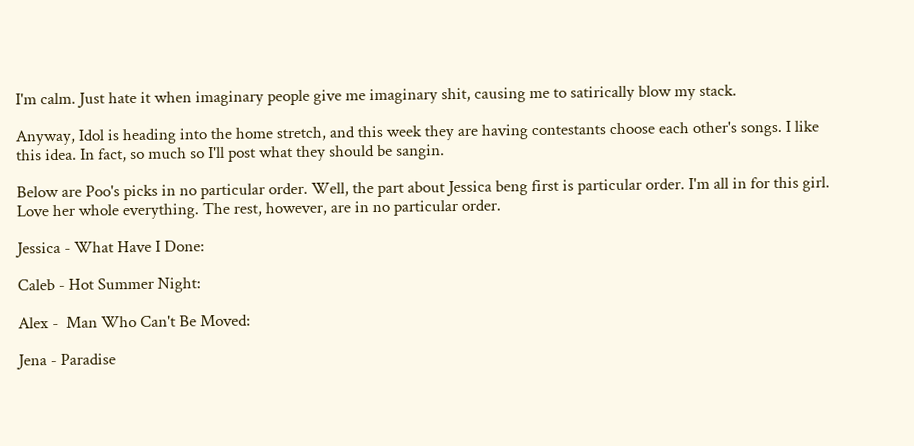I'm calm. Just hate it when imaginary people give me imaginary shit, causing me to satirically blow my stack.

Anyway, Idol is heading into the home stretch, and this week they are having contestants choose each other's songs. I like this idea. In fact, so much so I'll post what they should be sangin.

Below are Poo's picks in no particular order. Well, the part about Jessica beng first is particular order. I'm all in for this girl. Love her whole everything. The rest, however, are in no particular order.

Jessica - What Have I Done:

Caleb - Hot Summer Night:

Alex -  Man Who Can't Be Moved:

Jena - Paradise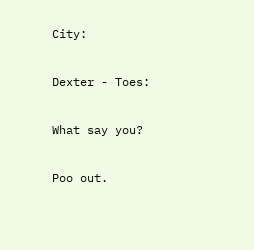City:

Dexter - Toes:

What say you?

Poo out.